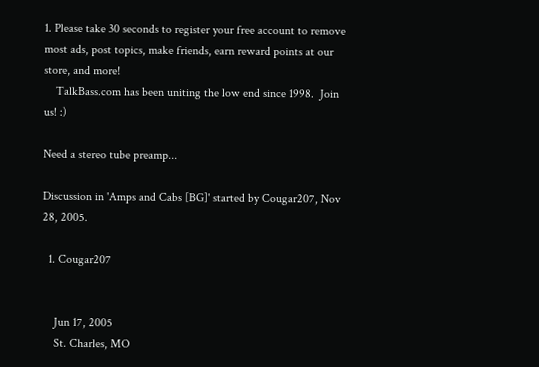1. Please take 30 seconds to register your free account to remove most ads, post topics, make friends, earn reward points at our store, and more!
    TalkBass.com has been uniting the low end since 1998.  Join us! :)

Need a stereo tube preamp...

Discussion in 'Amps and Cabs [BG]' started by Cougar207, Nov 28, 2005.

  1. Cougar207


    Jun 17, 2005
    St. Charles, MO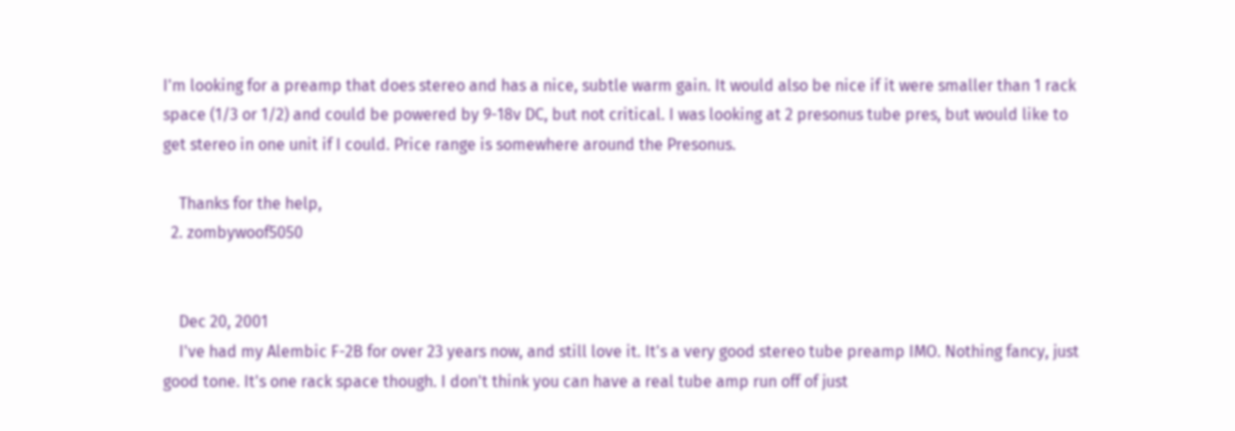I'm looking for a preamp that does stereo and has a nice, subtle warm gain. It would also be nice if it were smaller than 1 rack space (1/3 or 1/2) and could be powered by 9-18v DC, but not critical. I was looking at 2 presonus tube pres, but would like to get stereo in one unit if I could. Price range is somewhere around the Presonus.

    Thanks for the help,
  2. zombywoof5050


    Dec 20, 2001
    I've had my Alembic F-2B for over 23 years now, and still love it. It's a very good stereo tube preamp IMO. Nothing fancy, just good tone. It's one rack space though. I don't think you can have a real tube amp run off of just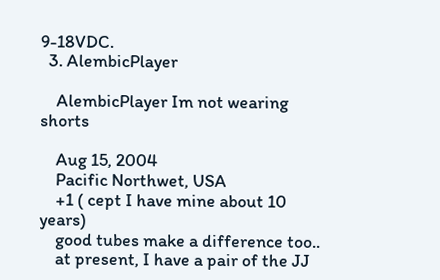9-18VDC.
  3. AlembicPlayer

    AlembicPlayer Im not wearing shorts

    Aug 15, 2004
    Pacific Northwet, USA
    +1 ( cept I have mine about 10 years)
    good tubes make a difference too..
    at present, I have a pair of the JJ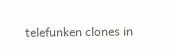telefunken clones in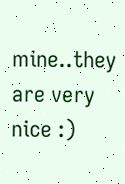mine..they are very nice :)